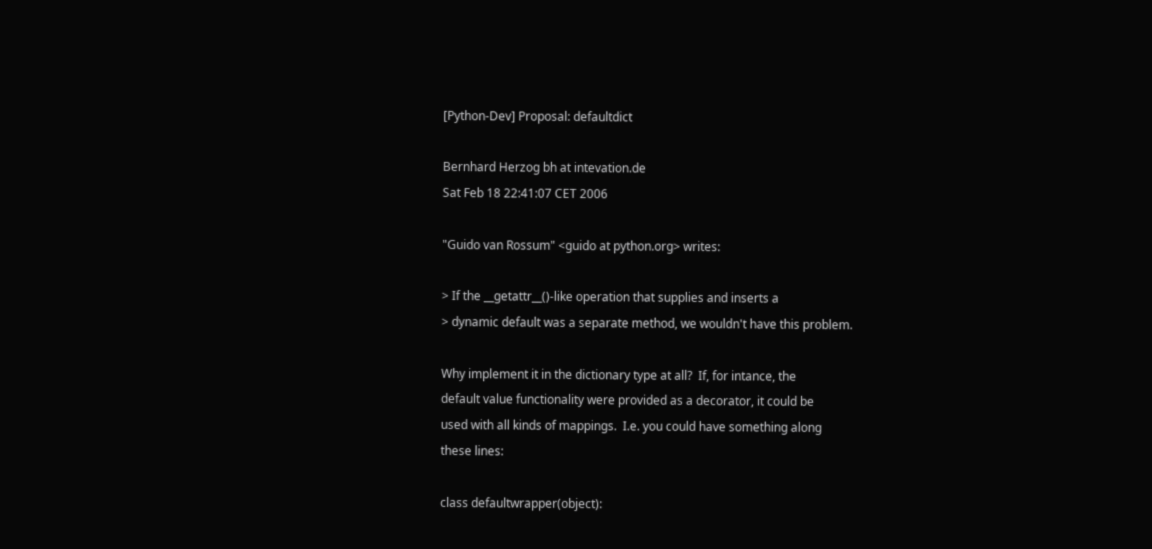[Python-Dev] Proposal: defaultdict

Bernhard Herzog bh at intevation.de
Sat Feb 18 22:41:07 CET 2006

"Guido van Rossum" <guido at python.org> writes:

> If the __getattr__()-like operation that supplies and inserts a
> dynamic default was a separate method, we wouldn't have this problem.

Why implement it in the dictionary type at all?  If, for intance, the
default value functionality were provided as a decorator, it could be
used with all kinds of mappings.  I.e. you could have something along
these lines:

class defaultwrapper(object):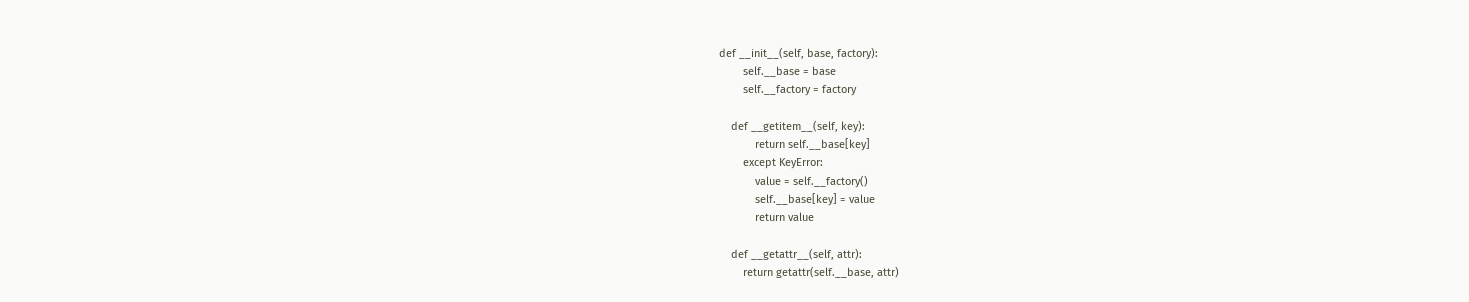def __init__(self, base, factory):
        self.__base = base
        self.__factory = factory

    def __getitem__(self, key):
            return self.__base[key]
        except KeyError:
            value = self.__factory()
            self.__base[key] = value
            return value

    def __getattr__(self, attr):
        return getattr(self.__base, attr)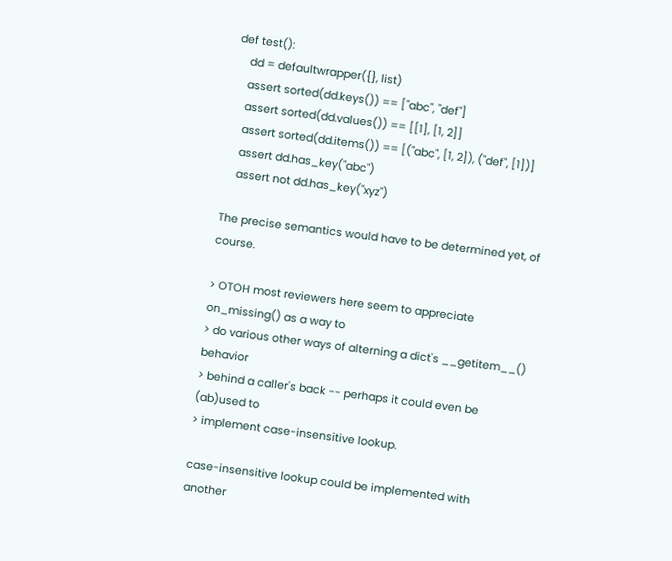def test():
    dd = defaultwrapper({}, list)
    assert sorted(dd.keys()) == ["abc", "def"]
    assert sorted(dd.values()) == [[1], [1, 2]]
    assert sorted(dd.items()) == [("abc", [1, 2]), ("def", [1])]
    assert dd.has_key("abc")
    assert not dd.has_key("xyz")

The precise semantics would have to be determined yet, of course.

> OTOH most reviewers here seem to appreciate on_missing() as a way to
> do various other ways of alterning a dict's __getitem__() behavior
> behind a caller's back -- perhaps it could even be (ab)used to
> implement case-insensitive lookup.

case-insensitive lookup could be implemented with another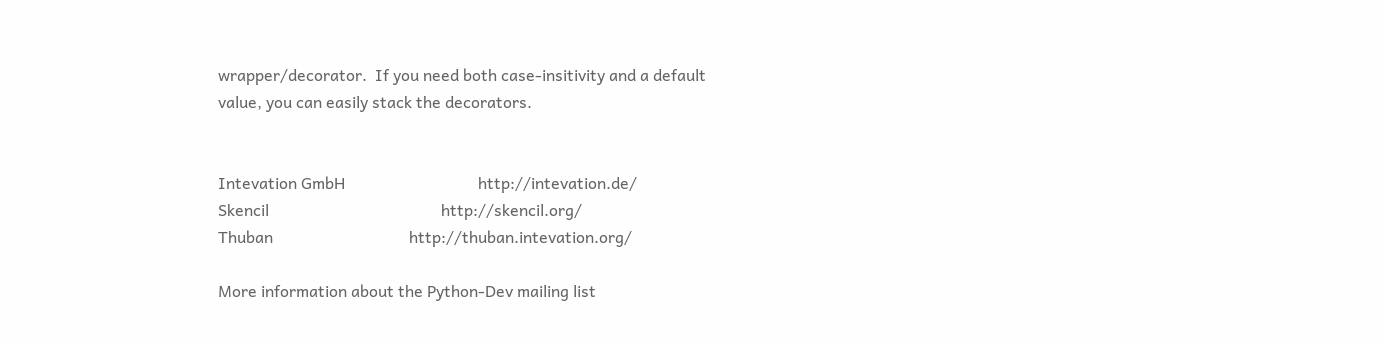wrapper/decorator.  If you need both case-insitivity and a default
value, you can easily stack the decorators.


Intevation GmbH                                 http://intevation.de/
Skencil                                           http://skencil.org/
Thuban                                  http://thuban.intevation.org/

More information about the Python-Dev mailing list